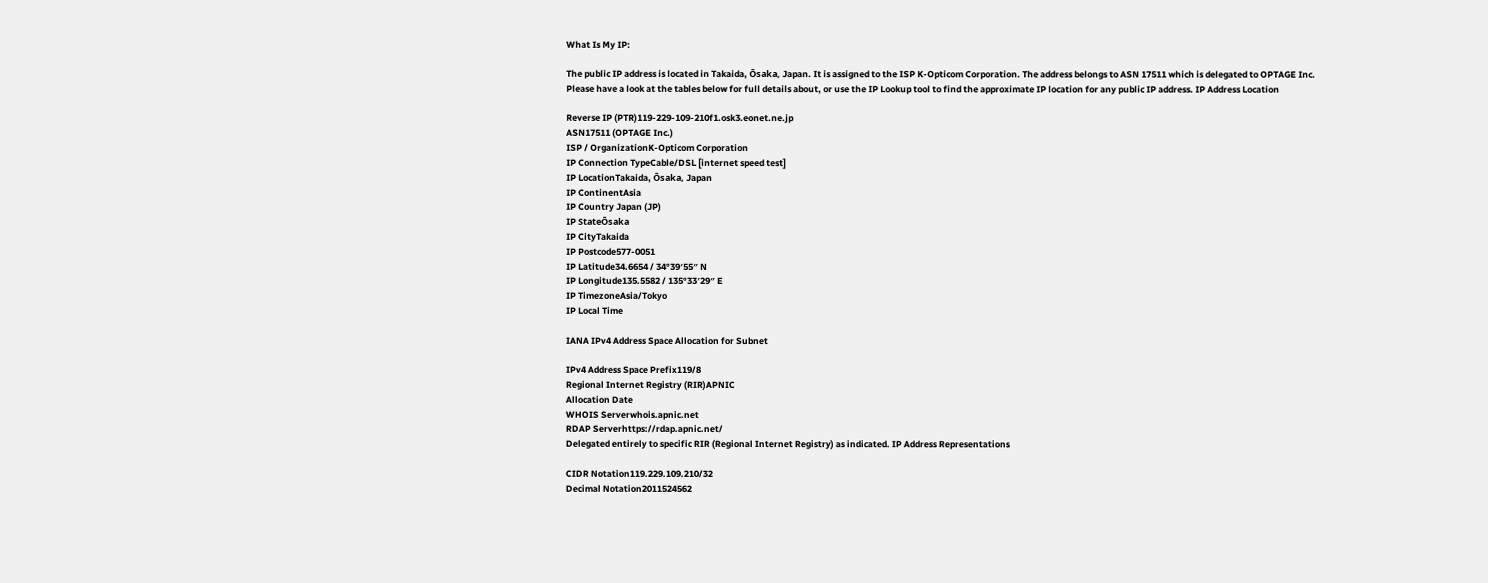What Is My IP:

The public IP address is located in Takaida, Ōsaka, Japan. It is assigned to the ISP K-Opticom Corporation. The address belongs to ASN 17511 which is delegated to OPTAGE Inc.
Please have a look at the tables below for full details about, or use the IP Lookup tool to find the approximate IP location for any public IP address. IP Address Location

Reverse IP (PTR)119-229-109-210f1.osk3.eonet.ne.jp
ASN17511 (OPTAGE Inc.)
ISP / OrganizationK-Opticom Corporation
IP Connection TypeCable/DSL [internet speed test]
IP LocationTakaida, Ōsaka, Japan
IP ContinentAsia
IP Country Japan (JP)
IP StateŌsaka
IP CityTakaida
IP Postcode577-0051
IP Latitude34.6654 / 34°39′55″ N
IP Longitude135.5582 / 135°33′29″ E
IP TimezoneAsia/Tokyo
IP Local Time

IANA IPv4 Address Space Allocation for Subnet

IPv4 Address Space Prefix119/8
Regional Internet Registry (RIR)APNIC
Allocation Date
WHOIS Serverwhois.apnic.net
RDAP Serverhttps://rdap.apnic.net/
Delegated entirely to specific RIR (Regional Internet Registry) as indicated. IP Address Representations

CIDR Notation119.229.109.210/32
Decimal Notation2011524562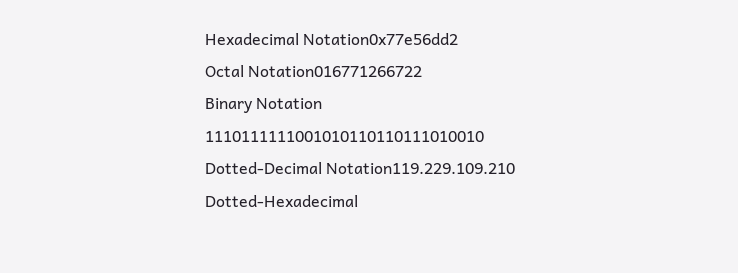Hexadecimal Notation0x77e56dd2
Octal Notation016771266722
Binary Notation 1110111111001010110110111010010
Dotted-Decimal Notation119.229.109.210
Dotted-Hexadecimal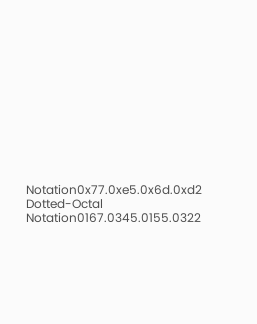Notation0x77.0xe5.0x6d.0xd2
Dotted-Octal Notation0167.0345.0155.0322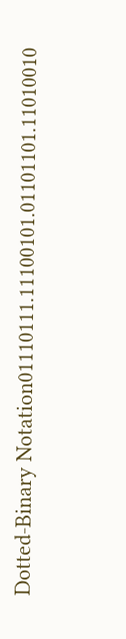Dotted-Binary Notation01110111.11100101.01101101.11010010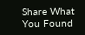Share What You Found